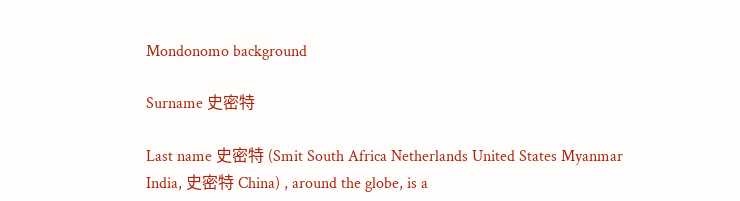Mondonomo background

Surname 史密特

Last name 史密特 (Smit South Africa Netherlands United States Myanmar India, 史密特 China) , around the globe, is a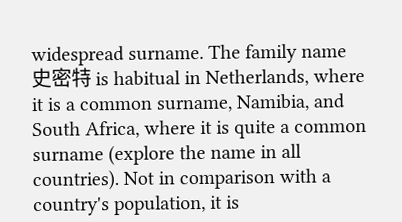widespread surname. The family name 史密特 is habitual in Netherlands, where it is a common surname, Namibia, and South Africa, where it is quite a common surname (explore the name in all countries). Not in comparison with a country's population, it is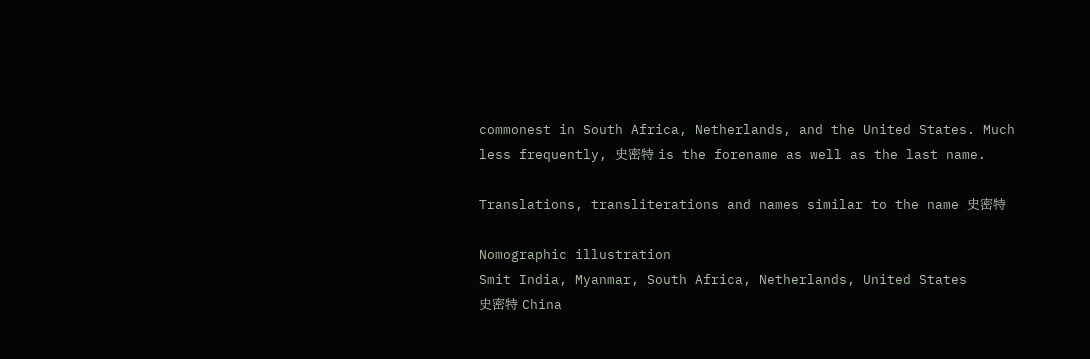commonest in South Africa, Netherlands, and the United States. Much less frequently, 史密特 is the forename as well as the last name.

Translations, transliterations and names similar to the name 史密特

Nomographic illustration
Smit India, Myanmar, South Africa, Netherlands, United States
史密特 China